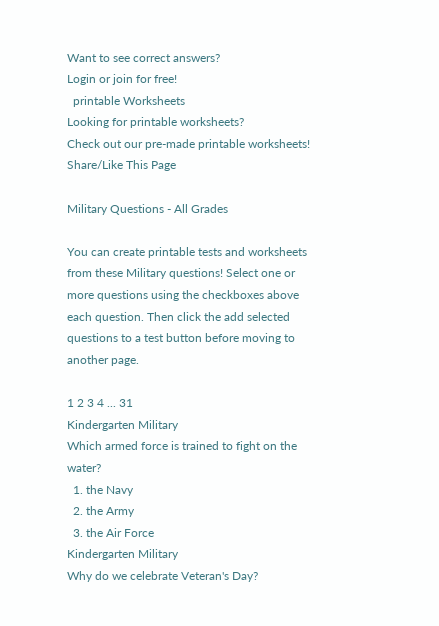Want to see correct answers?
Login or join for free!
  printable Worksheets
Looking for printable worksheets?
Check out our pre-made printable worksheets!
Share/Like This Page

Military Questions - All Grades

You can create printable tests and worksheets from these Military questions! Select one or more questions using the checkboxes above each question. Then click the add selected questions to a test button before moving to another page.

1 2 3 4 ... 31
Kindergarten Military
Which armed force is trained to fight on the water?
  1. the Navy
  2. the Army
  3. the Air Force
Kindergarten Military
Why do we celebrate Veteran's Day?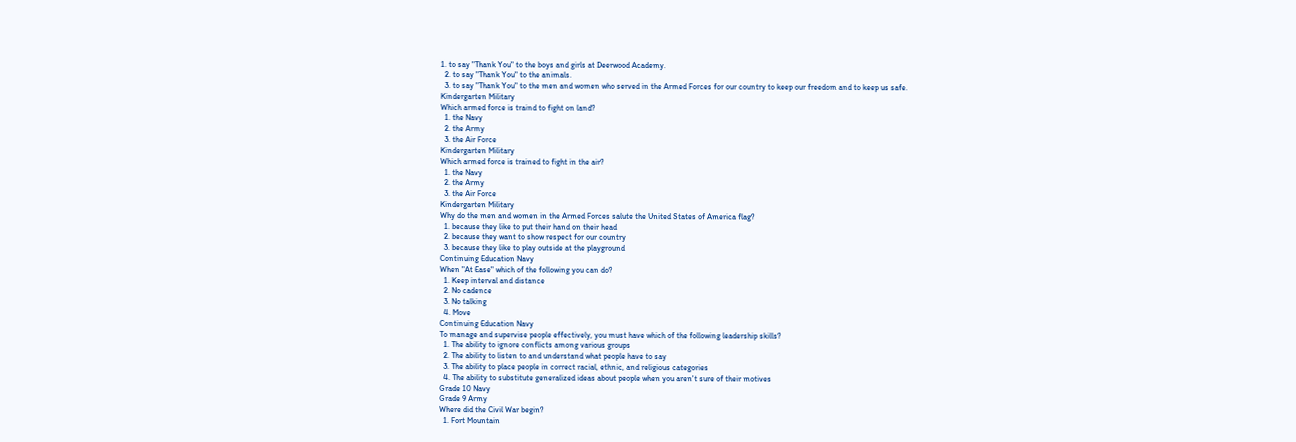1. to say "Thank You" to the boys and girls at Deerwood Academy.
  2. to say "Thank You" to the animals.
  3. to say "Thank You" to the men and women who served in the Armed Forces for our country to keep our freedom and to keep us safe.
Kindergarten Military
Which armed force is traind to fight on land?
  1. the Navy
  2. the Army
  3. the Air Force
Kindergarten Military
Which armed force is trained to fight in the air?
  1. the Navy
  2. the Army
  3. the Air Force
Kindergarten Military
Why do the men and women in the Armed Forces salute the United States of America flag?
  1. because they like to put their hand on their head
  2. because they want to show respect for our country
  3. because they like to play outside at the playground
Continuing Education Navy
When "At Ease" which of the following you can do?
  1. Keep interval and distance
  2. No cadence
  3. No talking
  4. Move
Continuing Education Navy
To manage and supervise people effectively, you must have which of the following leadership skills?
  1. The ability to ignore conflicts among various groups
  2. The ability to listen to and understand what people have to say
  3. The ability to place people in correct racial, ethnic, and religious categories
  4. The ability to substitute generalized ideas about people when you aren't sure of their motives
Grade 10 Navy
Grade 9 Army
Where did the Civil War begin?
  1. Fort Mountain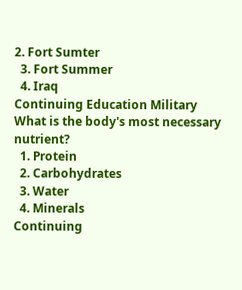2. Fort Sumter
  3. Fort Summer
  4. Iraq
Continuing Education Military
What is the body's most necessary nutrient?
  1. Protein
  2. Carbohydrates
  3. Water
  4. Minerals
Continuing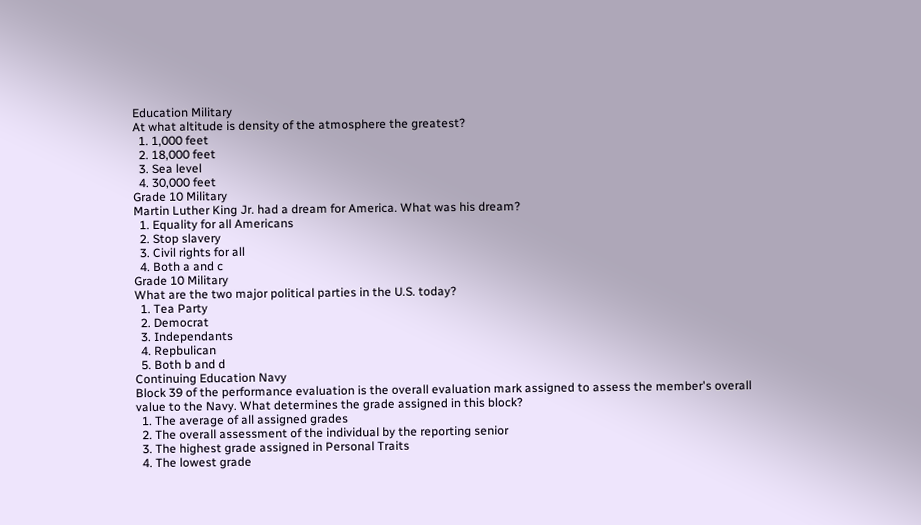Education Military
At what altitude is density of the atmosphere the greatest?
  1. 1,000 feet
  2. 18,000 feet
  3. Sea level
  4. 30,000 feet
Grade 10 Military
Martin Luther King Jr. had a dream for America. What was his dream?
  1. Equality for all Americans
  2. Stop slavery
  3. Civil rights for all
  4. Both a and c
Grade 10 Military
What are the two major political parties in the U.S. today?
  1. Tea Party
  2. Democrat
  3. Independants
  4. Repbulican
  5. Both b and d
Continuing Education Navy
Block 39 of the performance evaluation is the overall evaluation mark assigned to assess the member's overall value to the Navy. What determines the grade assigned in this block?
  1. The average of all assigned grades
  2. The overall assessment of the individual by the reporting senior
  3. The highest grade assigned in Personal Traits
  4. The lowest grade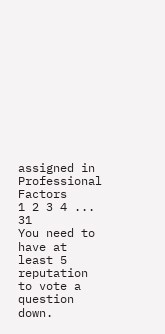assigned in Professional Factors
1 2 3 4 ... 31
You need to have at least 5 reputation to vote a question down.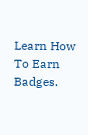Learn How To Earn Badges.